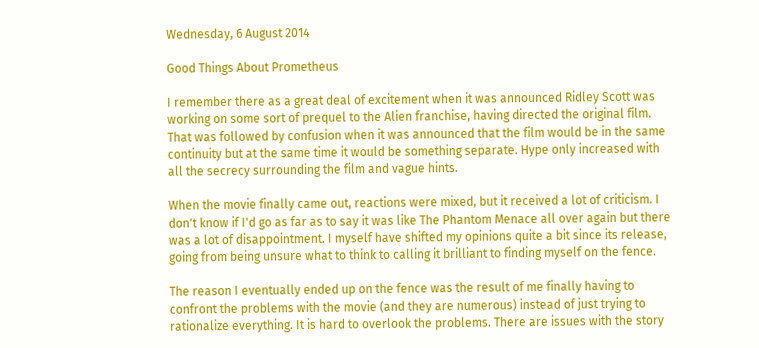Wednesday, 6 August 2014

Good Things About Prometheus

I remember there as a great deal of excitement when it was announced Ridley Scott was working on some sort of prequel to the Alien franchise, having directed the original film. That was followed by confusion when it was announced that the film would be in the same continuity but at the same time it would be something separate. Hype only increased with all the secrecy surrounding the film and vague hints.

When the movie finally came out, reactions were mixed, but it received a lot of criticism. I don't know if I'd go as far as to say it was like The Phantom Menace all over again but there was a lot of disappointment. I myself have shifted my opinions quite a bit since its release, going from being unsure what to think to calling it brilliant to finding myself on the fence.

The reason I eventually ended up on the fence was the result of me finally having to confront the problems with the movie (and they are numerous) instead of just trying to rationalize everything. It is hard to overlook the problems. There are issues with the story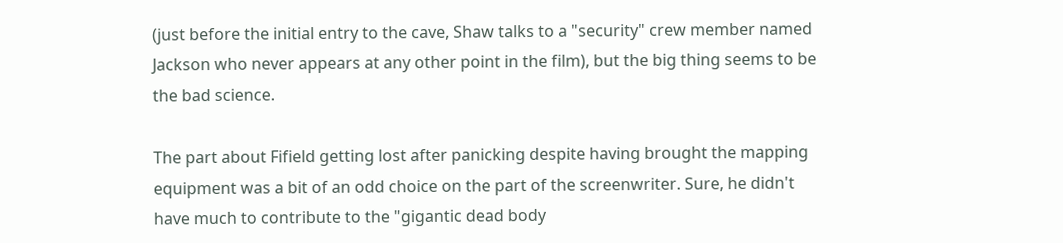(just before the initial entry to the cave, Shaw talks to a "security" crew member named Jackson who never appears at any other point in the film), but the big thing seems to be the bad science.

The part about Fifield getting lost after panicking despite having brought the mapping equipment was a bit of an odd choice on the part of the screenwriter. Sure, he didn't have much to contribute to the "gigantic dead body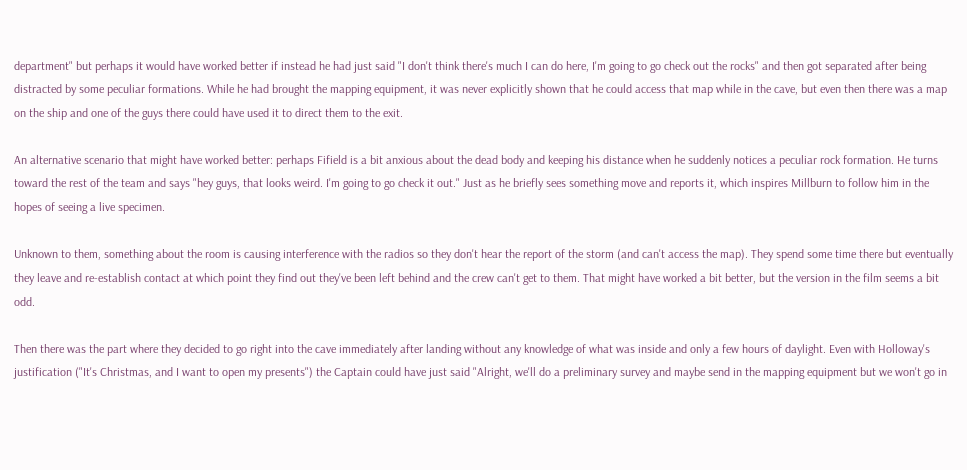department" but perhaps it would have worked better if instead he had just said "I don't think there's much I can do here, I'm going to go check out the rocks" and then got separated after being distracted by some peculiar formations. While he had brought the mapping equipment, it was never explicitly shown that he could access that map while in the cave, but even then there was a map on the ship and one of the guys there could have used it to direct them to the exit.

An alternative scenario that might have worked better: perhaps Fifield is a bit anxious about the dead body and keeping his distance when he suddenly notices a peculiar rock formation. He turns toward the rest of the team and says "hey guys, that looks weird. I'm going to go check it out." Just as he briefly sees something move and reports it, which inspires Millburn to follow him in the hopes of seeing a live specimen.

Unknown to them, something about the room is causing interference with the radios so they don't hear the report of the storm (and can't access the map). They spend some time there but eventually they leave and re-establish contact at which point they find out they've been left behind and the crew can't get to them. That might have worked a bit better, but the version in the film seems a bit odd.

Then there was the part where they decided to go right into the cave immediately after landing without any knowledge of what was inside and only a few hours of daylight. Even with Holloway's justification ("It's Christmas, and I want to open my presents") the Captain could have just said "Alright, we'll do a preliminary survey and maybe send in the mapping equipment but we won't go in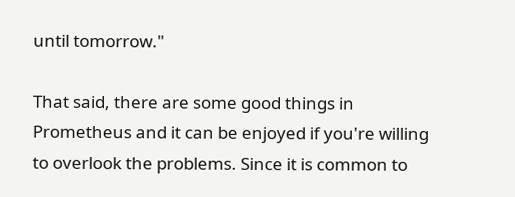until tomorrow."

That said, there are some good things in Prometheus and it can be enjoyed if you're willing to overlook the problems. Since it is common to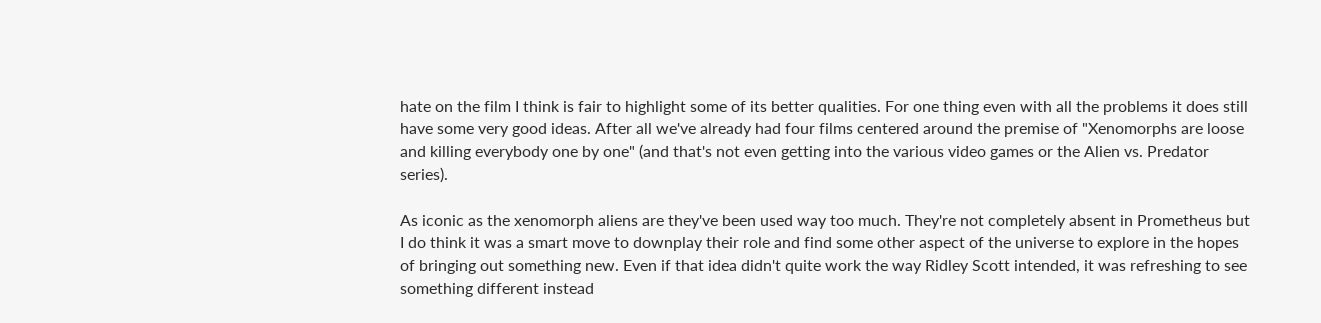hate on the film I think is fair to highlight some of its better qualities. For one thing even with all the problems it does still have some very good ideas. After all we've already had four films centered around the premise of "Xenomorphs are loose and killing everybody one by one" (and that's not even getting into the various video games or the Alien vs. Predator series).

As iconic as the xenomorph aliens are they've been used way too much. They're not completely absent in Prometheus but I do think it was a smart move to downplay their role and find some other aspect of the universe to explore in the hopes of bringing out something new. Even if that idea didn't quite work the way Ridley Scott intended, it was refreshing to see something different instead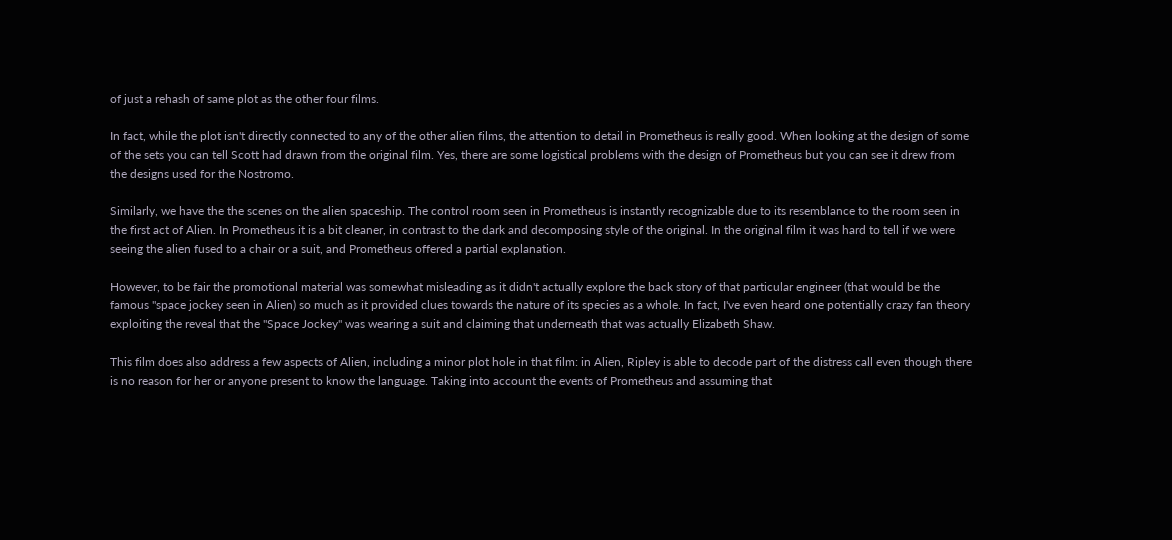of just a rehash of same plot as the other four films.

In fact, while the plot isn't directly connected to any of the other alien films, the attention to detail in Prometheus is really good. When looking at the design of some of the sets you can tell Scott had drawn from the original film. Yes, there are some logistical problems with the design of Prometheus but you can see it drew from the designs used for the Nostromo.

Similarly, we have the the scenes on the alien spaceship. The control room seen in Prometheus is instantly recognizable due to its resemblance to the room seen in the first act of Alien. In Prometheus it is a bit cleaner, in contrast to the dark and decomposing style of the original. In the original film it was hard to tell if we were seeing the alien fused to a chair or a suit, and Prometheus offered a partial explanation.

However, to be fair the promotional material was somewhat misleading as it didn't actually explore the back story of that particular engineer (that would be the famous "space jockey seen in Alien) so much as it provided clues towards the nature of its species as a whole. In fact, I've even heard one potentially crazy fan theory exploiting the reveal that the "Space Jockey" was wearing a suit and claiming that underneath that was actually Elizabeth Shaw.

This film does also address a few aspects of Alien, including a minor plot hole in that film: in Alien, Ripley is able to decode part of the distress call even though there is no reason for her or anyone present to know the language. Taking into account the events of Prometheus and assuming that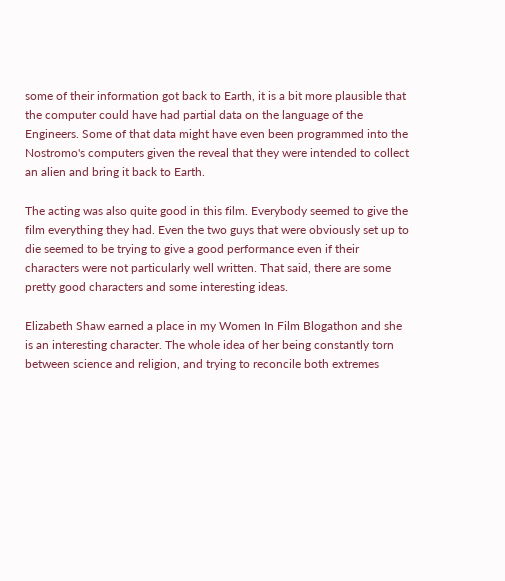some of their information got back to Earth, it is a bit more plausible that the computer could have had partial data on the language of the Engineers. Some of that data might have even been programmed into the Nostromo's computers given the reveal that they were intended to collect an alien and bring it back to Earth.

The acting was also quite good in this film. Everybody seemed to give the film everything they had. Even the two guys that were obviously set up to die seemed to be trying to give a good performance even if their characters were not particularly well written. That said, there are some pretty good characters and some interesting ideas.

Elizabeth Shaw earned a place in my Women In Film Blogathon and she is an interesting character. The whole idea of her being constantly torn between science and religion, and trying to reconcile both extremes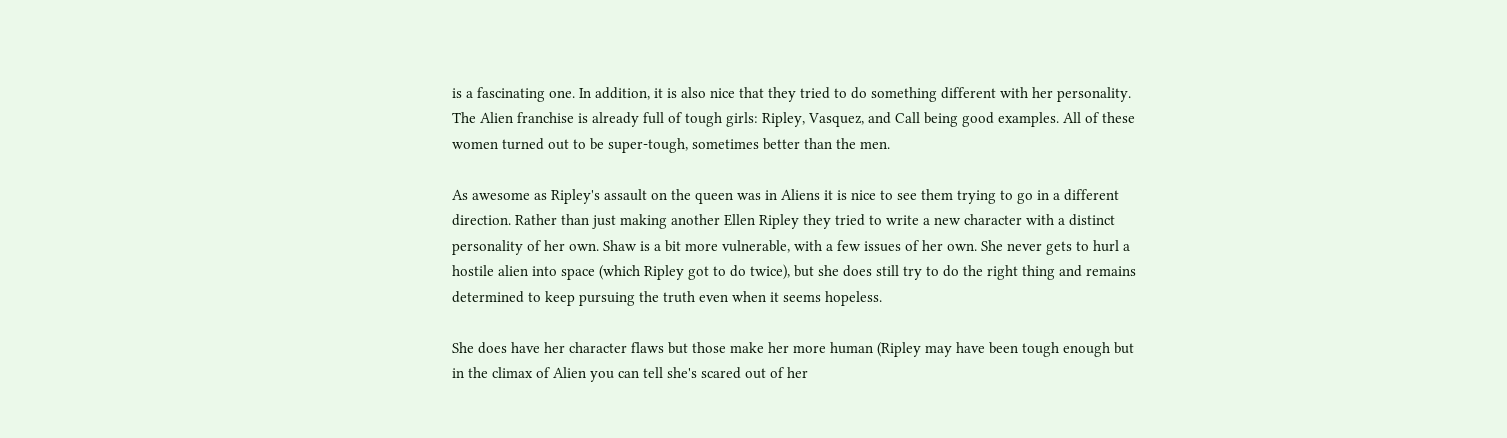is a fascinating one. In addition, it is also nice that they tried to do something different with her personality. The Alien franchise is already full of tough girls: Ripley, Vasquez, and Call being good examples. All of these women turned out to be super-tough, sometimes better than the men.

As awesome as Ripley's assault on the queen was in Aliens it is nice to see them trying to go in a different direction. Rather than just making another Ellen Ripley they tried to write a new character with a distinct personality of her own. Shaw is a bit more vulnerable, with a few issues of her own. She never gets to hurl a hostile alien into space (which Ripley got to do twice), but she does still try to do the right thing and remains determined to keep pursuing the truth even when it seems hopeless.

She does have her character flaws but those make her more human (Ripley may have been tough enough but in the climax of Alien you can tell she's scared out of her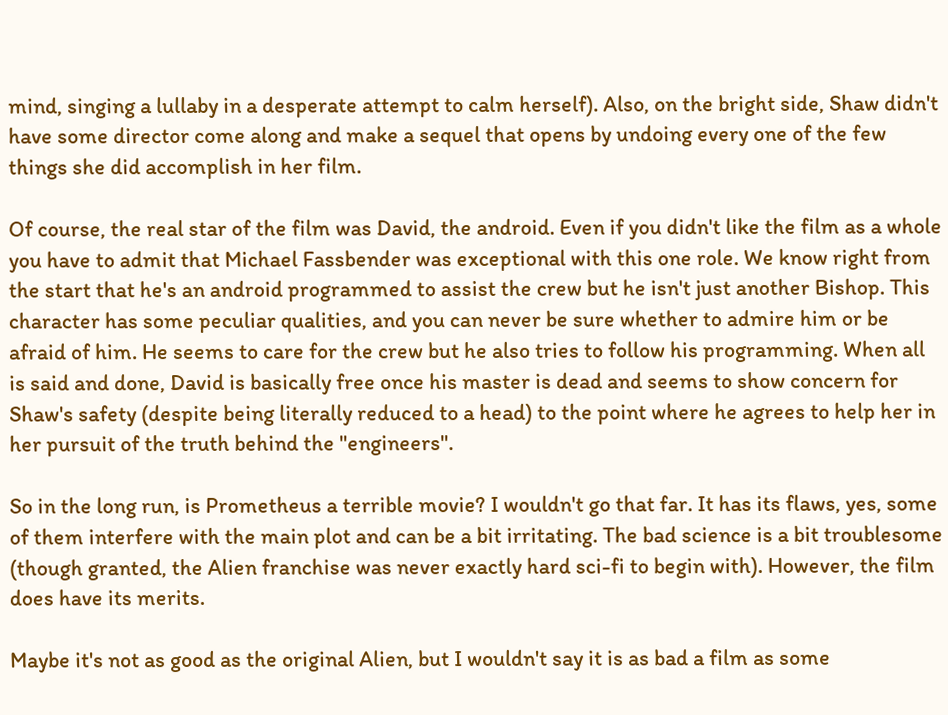mind, singing a lullaby in a desperate attempt to calm herself). Also, on the bright side, Shaw didn't have some director come along and make a sequel that opens by undoing every one of the few things she did accomplish in her film.

Of course, the real star of the film was David, the android. Even if you didn't like the film as a whole you have to admit that Michael Fassbender was exceptional with this one role. We know right from the start that he's an android programmed to assist the crew but he isn't just another Bishop. This character has some peculiar qualities, and you can never be sure whether to admire him or be afraid of him. He seems to care for the crew but he also tries to follow his programming. When all is said and done, David is basically free once his master is dead and seems to show concern for Shaw's safety (despite being literally reduced to a head) to the point where he agrees to help her in her pursuit of the truth behind the "engineers".

So in the long run, is Prometheus a terrible movie? I wouldn't go that far. It has its flaws, yes, some of them interfere with the main plot and can be a bit irritating. The bad science is a bit troublesome (though granted, the Alien franchise was never exactly hard sci-fi to begin with). However, the film does have its merits.

Maybe it's not as good as the original Alien, but I wouldn't say it is as bad a film as some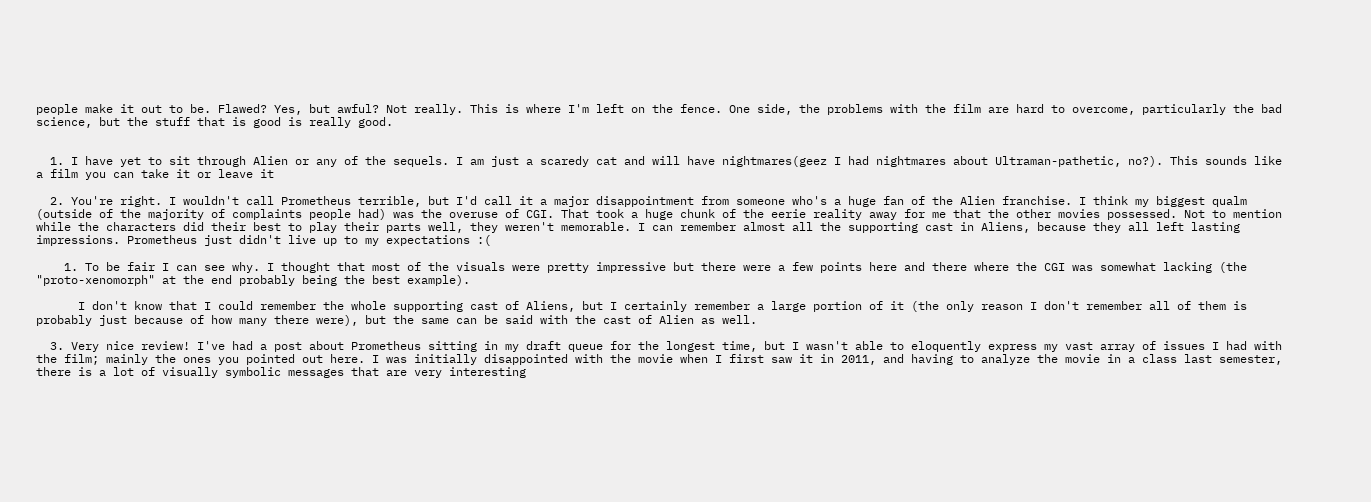people make it out to be. Flawed? Yes, but awful? Not really. This is where I'm left on the fence. One side, the problems with the film are hard to overcome, particularly the bad science, but the stuff that is good is really good.


  1. I have yet to sit through Alien or any of the sequels. I am just a scaredy cat and will have nightmares(geez I had nightmares about Ultraman-pathetic, no?). This sounds like a film you can take it or leave it

  2. You're right. I wouldn't call Prometheus terrible, but I'd call it a major disappointment from someone who's a huge fan of the Alien franchise. I think my biggest qualm (outside of the majority of complaints people had) was the overuse of CGI. That took a huge chunk of the eerie reality away for me that the other movies possessed. Not to mention while the characters did their best to play their parts well, they weren't memorable. I can remember almost all the supporting cast in Aliens, because they all left lasting impressions. Prometheus just didn't live up to my expectations :(

    1. To be fair I can see why. I thought that most of the visuals were pretty impressive but there were a few points here and there where the CGI was somewhat lacking (the "proto-xenomorph" at the end probably being the best example).

      I don't know that I could remember the whole supporting cast of Aliens, but I certainly remember a large portion of it (the only reason I don't remember all of them is probably just because of how many there were), but the same can be said with the cast of Alien as well.

  3. Very nice review! I've had a post about Prometheus sitting in my draft queue for the longest time, but I wasn't able to eloquently express my vast array of issues I had with the film; mainly the ones you pointed out here. I was initially disappointed with the movie when I first saw it in 2011, and having to analyze the movie in a class last semester, there is a lot of visually symbolic messages that are very interesting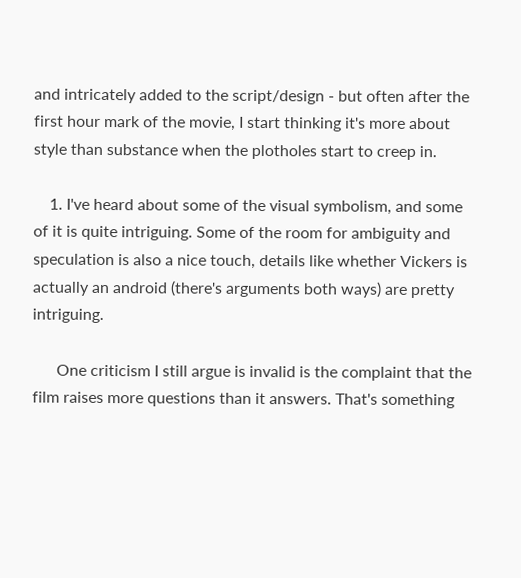and intricately added to the script/design - but often after the first hour mark of the movie, I start thinking it's more about style than substance when the plotholes start to creep in.

    1. I've heard about some of the visual symbolism, and some of it is quite intriguing. Some of the room for ambiguity and speculation is also a nice touch, details like whether Vickers is actually an android (there's arguments both ways) are pretty intriguing.

      One criticism I still argue is invalid is the complaint that the film raises more questions than it answers. That's something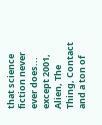that science fiction never ever does... except 2001, Alien, The Thing, Contact and a ton of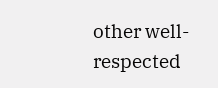other well-respected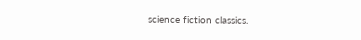science fiction classics.